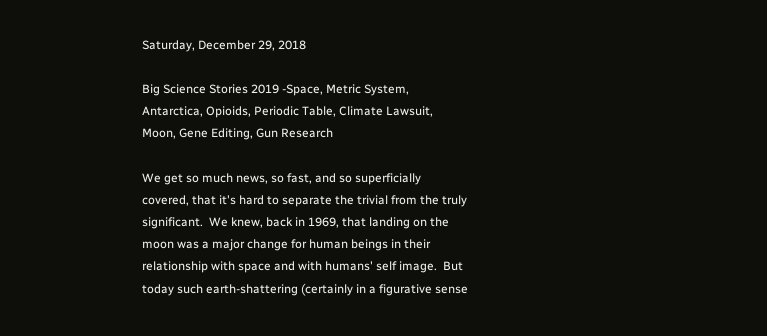Saturday, December 29, 2018

Big Science Stories 2019 -Space, Metric System, Antarctica, Opioids, Periodic Table, Climate Lawsuit, Moon, Gene Editing, Gun Research

We get so much news, so fast, and so superficially covered, that it's hard to separate the trivial from the truly significant.  We knew, back in 1969, that landing on the moon was a major change for human beings in their relationship with space and with humans' self image.  But today such earth-shattering (certainly in a figurative sense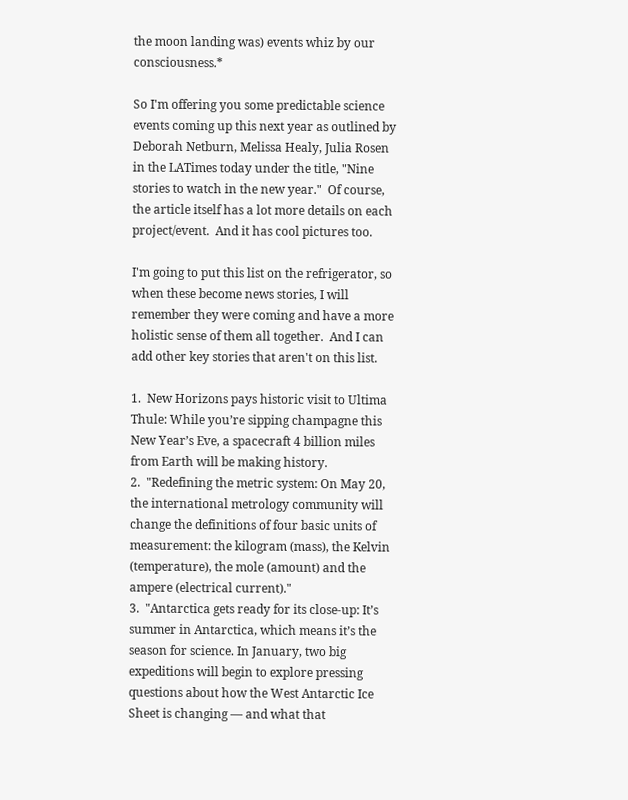the moon landing was) events whiz by our consciousness.*

So I'm offering you some predictable science events coming up this next year as outlined by Deborah Netburn, Melissa Healy, Julia Rosen in the LATimes today under the title, "Nine stories to watch in the new year."  Of course, the article itself has a lot more details on each project/event.  And it has cool pictures too.

I'm going to put this list on the refrigerator, so when these become news stories, I will remember they were coming and have a more holistic sense of them all together.  And I can add other key stories that aren't on this list.

1.  New Horizons pays historic visit to Ultima Thule: While you’re sipping champagne this New Year’s Eve, a spacecraft 4 billion miles from Earth will be making history.
2.  "Redefining the metric system: On May 20, the international metrology community will change the definitions of four basic units of measurement: the kilogram (mass), the Kelvin (temperature), the mole (amount) and the ampere (electrical current)."
3.  "Antarctica gets ready for its close-up: It’s summer in Antarctica, which means it’s the season for science. In January, two big expeditions will begin to explore pressing questions about how the West Antarctic Ice Sheet is changing — and what that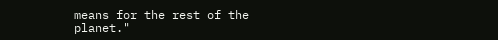means for the rest of the planet."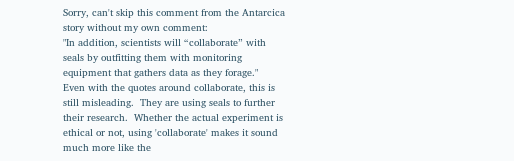Sorry, can't skip this comment from the Antarcica story without my own comment:
"In addition, scientists will “collaborate” with seals by outfitting them with monitoring equipment that gathers data as they forage."
Even with the quotes around collaborate, this is still misleading.  They are using seals to further their research.  Whether the actual experiment is ethical or not, using 'collaborate' makes it sound much more like the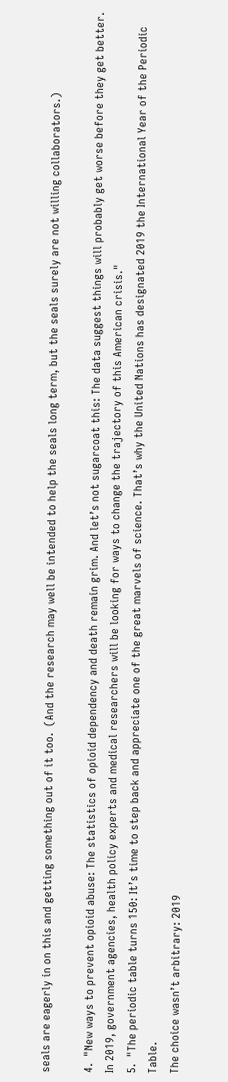seals are eagerly in on this and getting something out of it too.  (And the research may well be intended to help the seals long term, but the seals surely are not willing collaborators.)

4.  "New ways to prevent opioid abuse: The statistics of opioid dependency and death remain grim. And let’s not sugarcoat this: The data suggest things will probably get worse before they get better. In 2019, government agencies, health policy experts and medical researchers will be looking for ways to change the trajectory of this American crisis."
5.  "The periodic table turns 150: It’s time to step back and appreciate one of the great marvels of science. That’s why the United Nations has designated 2019 the International Year of the Periodic Table.
The choice wasn’t arbitrary: 2019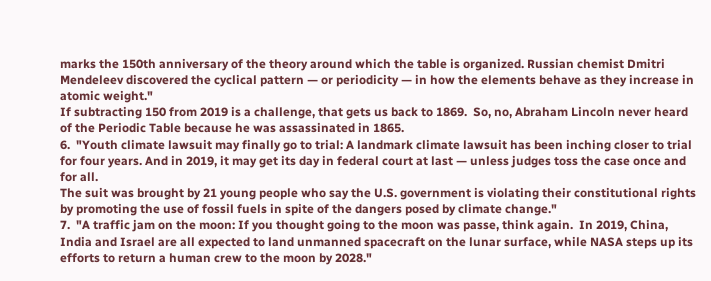marks the 150th anniversary of the theory around which the table is organized. Russian chemist Dmitri Mendeleev discovered the cyclical pattern — or periodicity — in how the elements behave as they increase in atomic weight."
If subtracting 150 from 2019 is a challenge, that gets us back to 1869.  So, no, Abraham Lincoln never heard of the Periodic Table because he was assassinated in 1865.
6.  "Youth climate lawsuit may finally go to trial: A landmark climate lawsuit has been inching closer to trial for four years. And in 2019, it may get its day in federal court at last — unless judges toss the case once and for all.
The suit was brought by 21 young people who say the U.S. government is violating their constitutional rights by promoting the use of fossil fuels in spite of the dangers posed by climate change."
7.  "A traffic jam on the moon: If you thought going to the moon was passe, think again.  In 2019, China, India and Israel are all expected to land unmanned spacecraft on the lunar surface, while NASA steps up its efforts to return a human crew to the moon by 2028."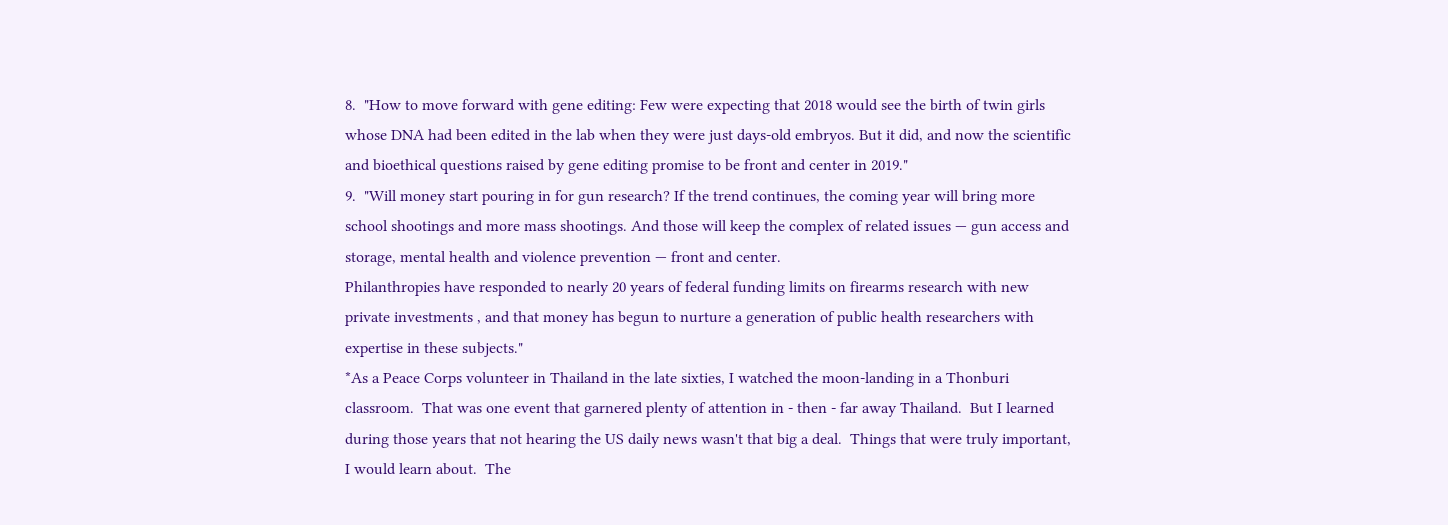8.  "How to move forward with gene editing: Few were expecting that 2018 would see the birth of twin girls whose DNA had been edited in the lab when they were just days-old embryos. But it did, and now the scientific and bioethical questions raised by gene editing promise to be front and center in 2019."
9.  "Will money start pouring in for gun research? If the trend continues, the coming year will bring more school shootings and more mass shootings. And those will keep the complex of related issues — gun access and storage, mental health and violence prevention — front and center.
Philanthropies have responded to nearly 20 years of federal funding limits on firearms research with new private investments , and that money has begun to nurture a generation of public health researchers with expertise in these subjects."
*As a Peace Corps volunteer in Thailand in the late sixties, I watched the moon-landing in a Thonburi classroom.  That was one event that garnered plenty of attention in - then - far away Thailand.  But I learned during those years that not hearing the US daily news wasn't that big a deal.  Things that were truly important, I would learn about.  The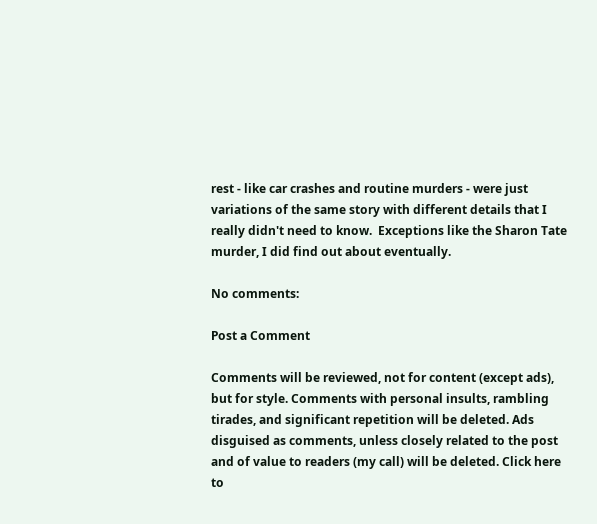rest - like car crashes and routine murders - were just variations of the same story with different details that I really didn't need to know.  Exceptions like the Sharon Tate murder, I did find out about eventually.

No comments:

Post a Comment

Comments will be reviewed, not for content (except ads), but for style. Comments with personal insults, rambling tirades, and significant repetition will be deleted. Ads disguised as comments, unless closely related to the post and of value to readers (my call) will be deleted. Click here to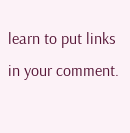learn to put links in your comment.